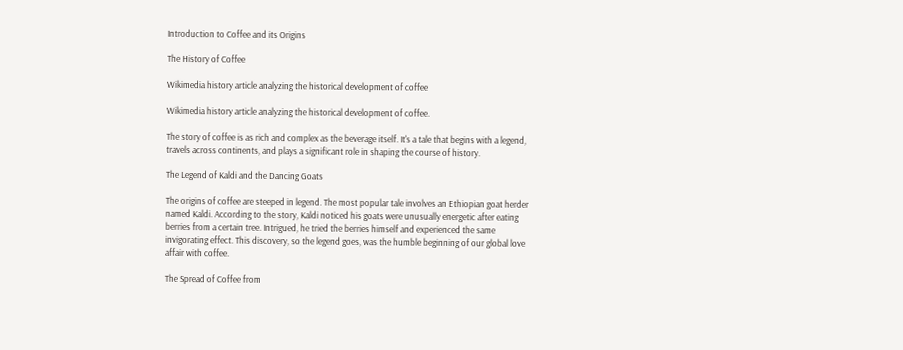Introduction to Coffee and its Origins

The History of Coffee

Wikimedia history article analyzing the historical development of coffee

Wikimedia history article analyzing the historical development of coffee.

The story of coffee is as rich and complex as the beverage itself. It's a tale that begins with a legend, travels across continents, and plays a significant role in shaping the course of history.

The Legend of Kaldi and the Dancing Goats

The origins of coffee are steeped in legend. The most popular tale involves an Ethiopian goat herder named Kaldi. According to the story, Kaldi noticed his goats were unusually energetic after eating berries from a certain tree. Intrigued, he tried the berries himself and experienced the same invigorating effect. This discovery, so the legend goes, was the humble beginning of our global love affair with coffee.

The Spread of Coffee from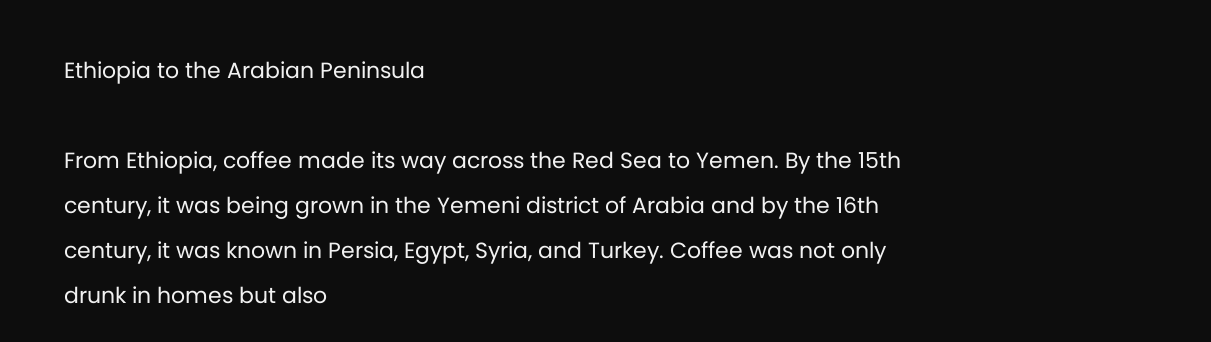Ethiopia to the Arabian Peninsula

From Ethiopia, coffee made its way across the Red Sea to Yemen. By the 15th century, it was being grown in the Yemeni district of Arabia and by the 16th century, it was known in Persia, Egypt, Syria, and Turkey. Coffee was not only drunk in homes but also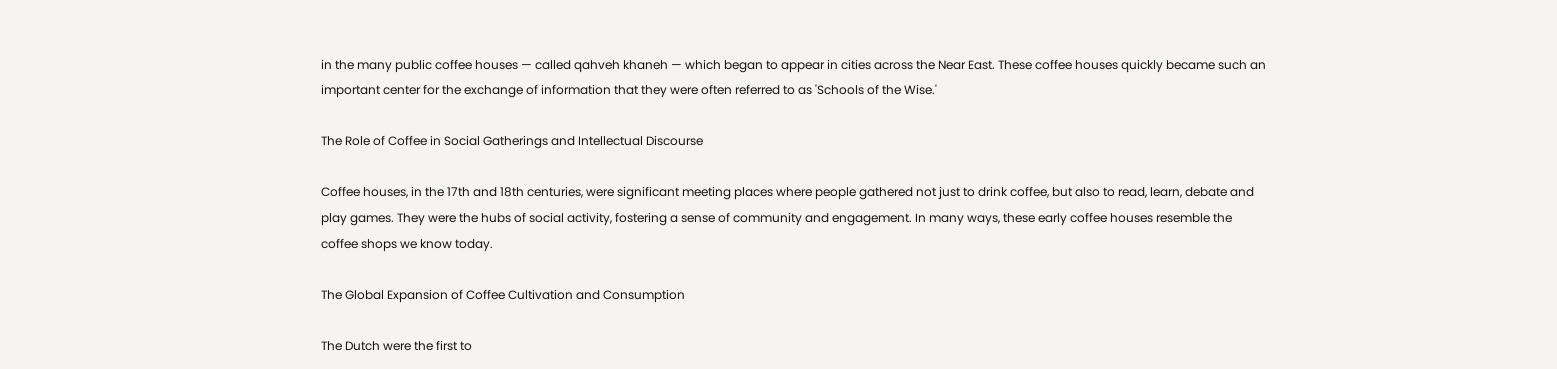in the many public coffee houses — called qahveh khaneh — which began to appear in cities across the Near East. These coffee houses quickly became such an important center for the exchange of information that they were often referred to as 'Schools of the Wise.'

The Role of Coffee in Social Gatherings and Intellectual Discourse

Coffee houses, in the 17th and 18th centuries, were significant meeting places where people gathered not just to drink coffee, but also to read, learn, debate and play games. They were the hubs of social activity, fostering a sense of community and engagement. In many ways, these early coffee houses resemble the coffee shops we know today.

The Global Expansion of Coffee Cultivation and Consumption

The Dutch were the first to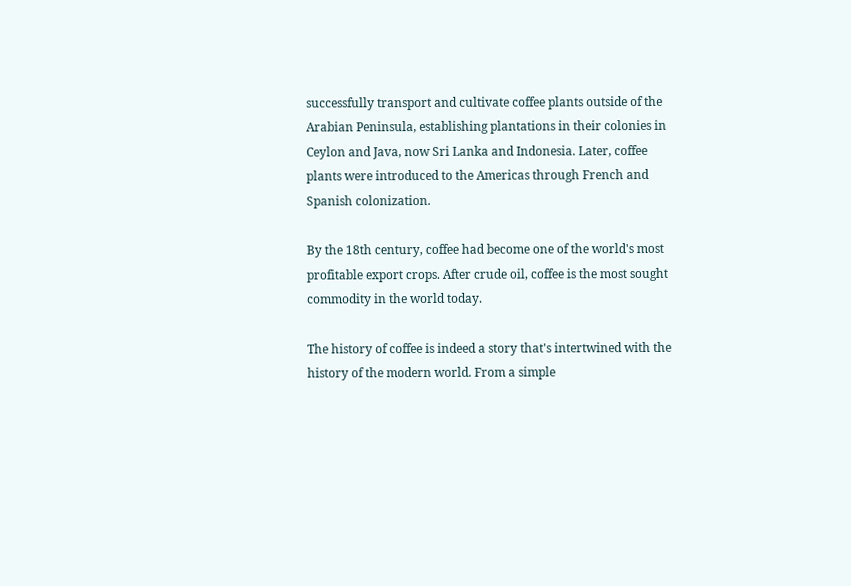successfully transport and cultivate coffee plants outside of the Arabian Peninsula, establishing plantations in their colonies in Ceylon and Java, now Sri Lanka and Indonesia. Later, coffee plants were introduced to the Americas through French and Spanish colonization.

By the 18th century, coffee had become one of the world's most profitable export crops. After crude oil, coffee is the most sought commodity in the world today.

The history of coffee is indeed a story that's intertwined with the history of the modern world. From a simple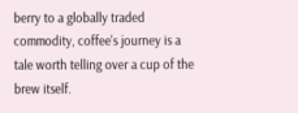berry to a globally traded commodity, coffee's journey is a tale worth telling over a cup of the brew itself.